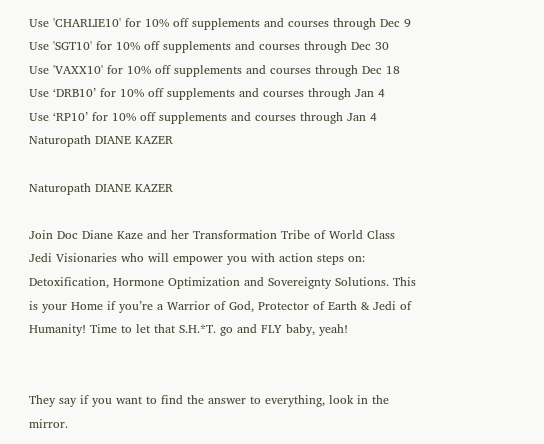Use 'CHARLIE10' for 10% off supplements and courses through Dec 9
Use 'SGT10' for 10% off supplements and courses through Dec 30
Use 'VAXX10' for 10% off supplements and courses through Dec 18
Use ‘DRB10’ for 10% off supplements and courses through Jan 4
Use ‘RP10’ for 10% off supplements and courses through Jan 4
Naturopath DIANE KAZER

Naturopath DIANE KAZER

Join Doc Diane Kaze and her Transformation Tribe of World Class Jedi Visionaries who will empower you with action steps on: Detoxification, Hormone Optimization and Sovereignty Solutions. This is your Home if you’re a Warrior of God, Protector of Earth & Jedi of Humanity! Time to let that S.H.*T. go and FLY baby, yeah!


They say if you want to find the answer to everything, look in the mirror.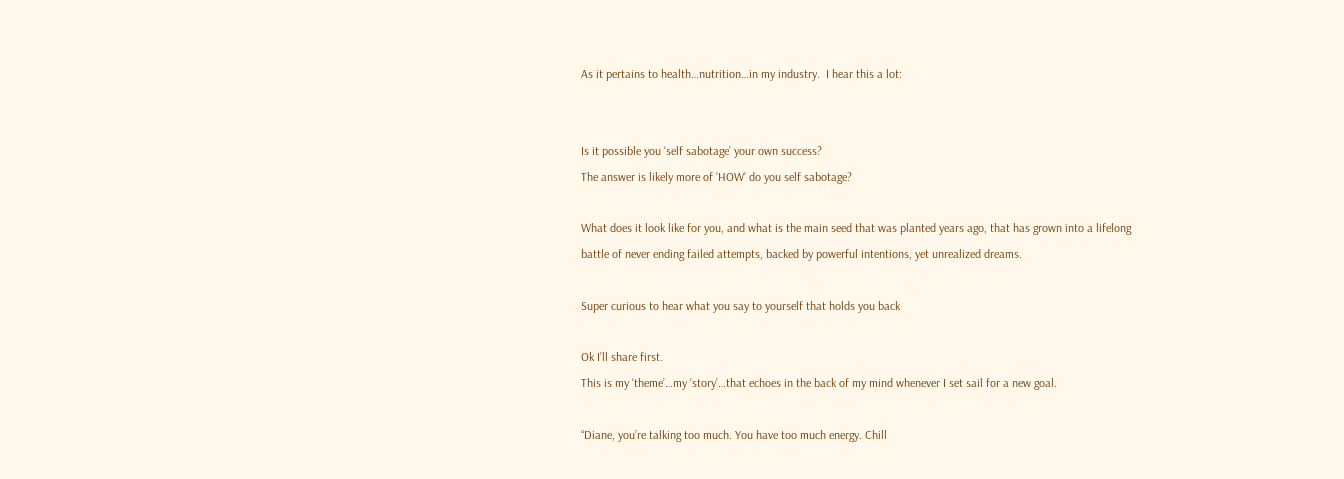As it pertains to health…nutrition…in my industry.  I hear this a lot:


Is it possible you ‘self sabotage’ your own success?
The answer is likely more of ‘HOW’ do you self sabotage?

What does it look like for you, and what is the main seed that was planted years ago, that has grown into a lifelong battle of never ending failed attempts, backed by powerful intentions, yet unrealized dreams.

Super curious to hear what you say to yourself that holds you back

Ok I’ll share first.
This is my ‘theme’…my ‘story’…that echoes in the back of my mind whenever I set sail for a new goal.

“Diane, you’re talking too much. You have too much energy. Chill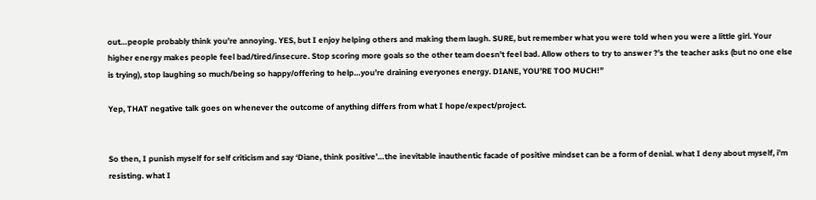out…people probably think you’re annoying. YES, but I enjoy helping others and making them laugh. SURE, but remember what you were told when you were a little girl. Your higher energy makes people feel bad/tired/insecure. Stop scoring more goals so the other team doesn’t feel bad. Allow others to try to answer ?’s the teacher asks (but no one else is trying), stop laughing so much/being so happy/offering to help…you’re draining everyones energy. DIANE, YOU’RE TOO MUCH!”

Yep, THAT negative talk goes on whenever the outcome of anything differs from what I hope/expect/project.


So then, I punish myself for self criticism and say ‘Diane, think positive’…the inevitable inauthentic facade of positive mindset can be a form of denial. what I deny about myself, i’m resisting. what I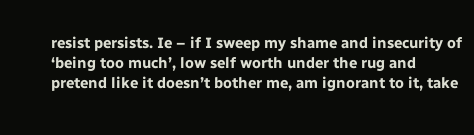resist persists. Ie – if I sweep my shame and insecurity of ‘being too much’, low self worth under the rug and pretend like it doesn’t bother me, am ignorant to it, take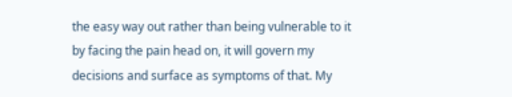the easy way out rather than being vulnerable to it by facing the pain head on, it will govern my decisions and surface as symptoms of that. My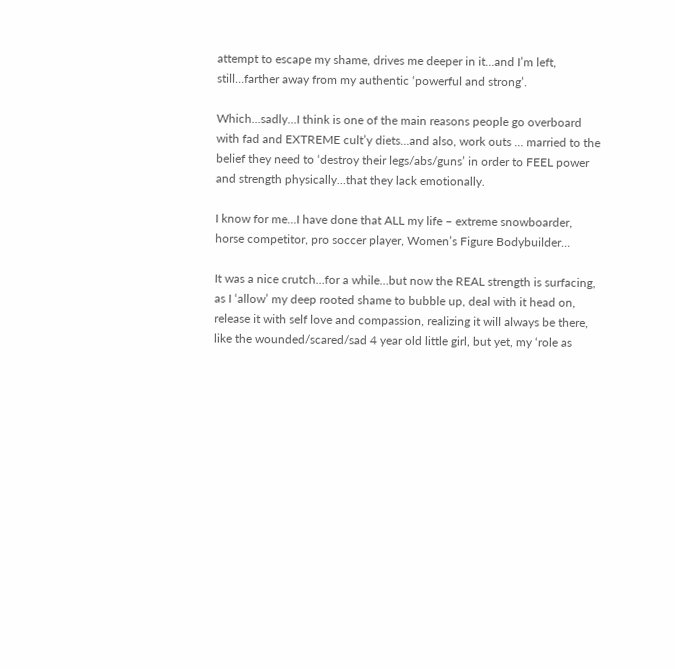attempt to escape my shame, drives me deeper in it…and I’m left, still…farther away from my authentic ‘powerful and strong’.

Which…sadly…I think is one of the main reasons people go overboard with fad and EXTREME cult’y diets…and also, work outs … married to the belief they need to ‘destroy their legs/abs/guns’ in order to FEEL power and strength physically…that they lack emotionally.

I know for me…I have done that ALL my life – extreme snowboarder, horse competitor, pro soccer player, Women’s Figure Bodybuilder…

It was a nice crutch…for a while…but now the REAL strength is surfacing, as I ‘allow’ my deep rooted shame to bubble up, deal with it head on, release it with self love and compassion, realizing it will always be there, like the wounded/scared/sad 4 year old little girl, but yet, my ‘role as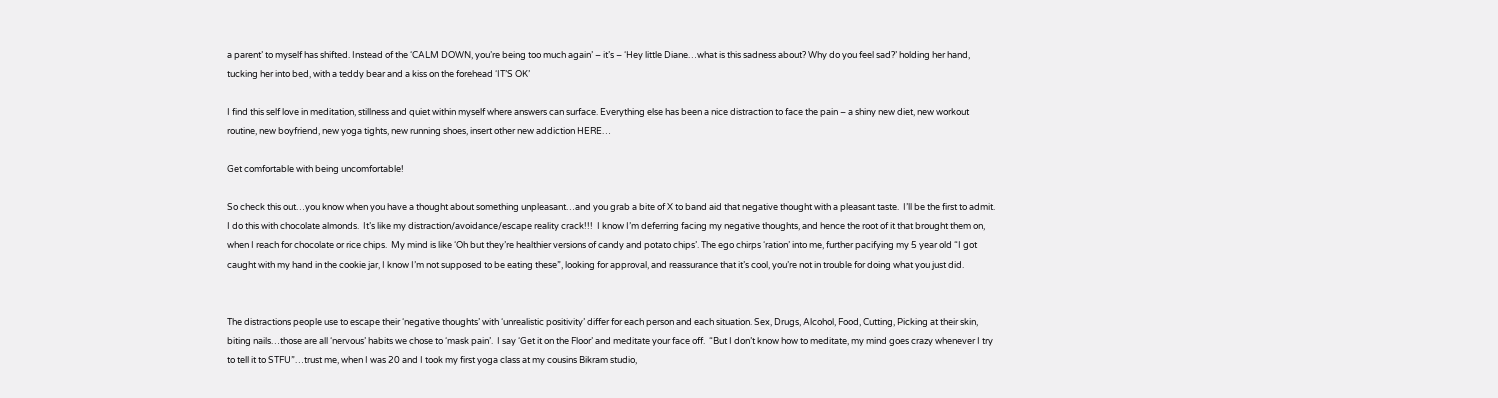a parent’ to myself has shifted. Instead of the ‘CALM DOWN, you’re being too much again’ – it’s – ‘Hey little Diane…what is this sadness about? Why do you feel sad?’ holding her hand, tucking her into bed, with a teddy bear and a kiss on the forehead ‘IT’S OK’

I find this self love in meditation, stillness and quiet within myself where answers can surface. Everything else has been a nice distraction to face the pain – a shiny new diet, new workout routine, new boyfriend, new yoga tights, new running shoes, insert other new addiction HERE…

Get comfortable with being uncomfortable!

So check this out…you know when you have a thought about something unpleasant…and you grab a bite of X to band aid that negative thought with a pleasant taste.  I’ll be the first to admit.  I do this with chocolate almonds.  It’s like my distraction/avoidance/escape reality crack!!!  I know I’m deferring facing my negative thoughts, and hence the root of it that brought them on, when I reach for chocolate or rice chips.  My mind is like ‘Oh but they’re healthier versions of candy and potato chips’. The ego chirps ‘ration’ into me, further pacifying my 5 year old “I got caught with my hand in the cookie jar, I know I’m not supposed to be eating these”, looking for approval, and reassurance that it’s cool, you’re not in trouble for doing what you just did.


The distractions people use to escape their ‘negative thoughts’ with ‘unrealistic positivity’ differ for each person and each situation. Sex, Drugs, Alcohol, Food, Cutting, Picking at their skin, biting nails…those are all ‘nervous’ habits we chose to ‘mask pain’.  I say ‘Get it on the Floor’ and meditate your face off.  “But I don’t know how to meditate, my mind goes crazy whenever I try to tell it to STFU”…trust me, when I was 20 and I took my first yoga class at my cousins Bikram studio,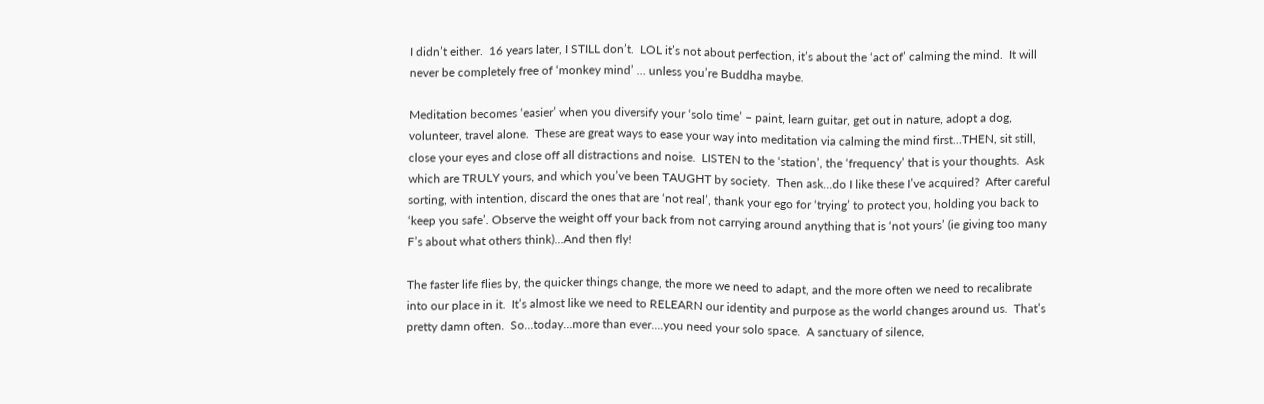I didn’t either.  16 years later, I STILL don’t.  LOL it’s not about perfection, it’s about the ‘act of’ calming the mind.  It will never be completely free of ‘monkey mind’ … unless you’re Buddha maybe.

Meditation becomes ‘easier’ when you diversify your ‘solo time’ – paint, learn guitar, get out in nature, adopt a dog, volunteer, travel alone.  These are great ways to ease your way into meditation via calming the mind first…THEN, sit still, close your eyes and close off all distractions and noise.  LISTEN to the ‘station’, the ‘frequency’ that is your thoughts.  Ask which are TRULY yours, and which you’ve been TAUGHT by society.  Then ask…do I like these I’ve acquired?  After careful sorting, with intention, discard the ones that are ‘not real’, thank your ego for ‘trying’ to protect you, holding you back to ‘keep you safe’. Observe the weight off your back from not carrying around anything that is ‘not yours’ (ie giving too many F’s about what others think)…And then fly!

The faster life flies by, the quicker things change, the more we need to adapt, and the more often we need to recalibrate into our place in it.  It’s almost like we need to RELEARN our identity and purpose as the world changes around us.  That’s pretty damn often.  So…today…more than ever….you need your solo space.  A sanctuary of silence,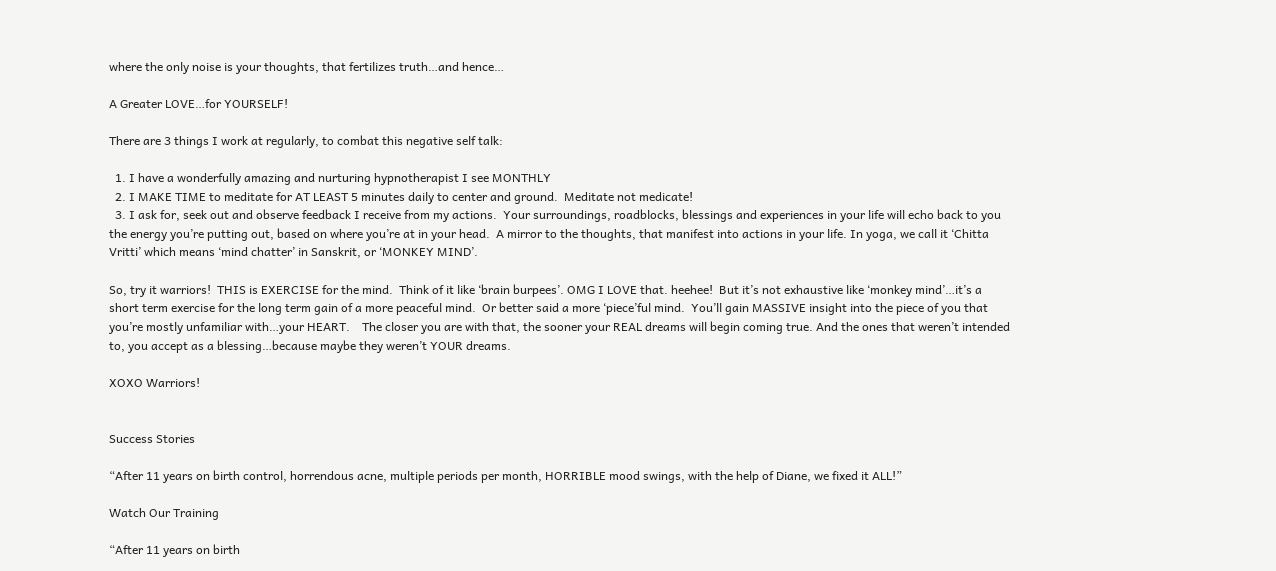where the only noise is your thoughts, that fertilizes truth…and hence…

A Greater LOVE…for YOURSELF!

There are 3 things I work at regularly, to combat this negative self talk:

  1. I have a wonderfully amazing and nurturing hypnotherapist I see MONTHLY
  2. I MAKE TIME to meditate for AT LEAST 5 minutes daily to center and ground.  Meditate not medicate!
  3. I ask for, seek out and observe feedback I receive from my actions.  Your surroundings, roadblocks, blessings and experiences in your life will echo back to you the energy you’re putting out, based on where you’re at in your head.  A mirror to the thoughts, that manifest into actions in your life. In yoga, we call it ‘Chitta Vritti’ which means ‘mind chatter’ in Sanskrit, or ‘MONKEY MIND’.

So, try it warriors!  THIS is EXERCISE for the mind.  Think of it like ‘brain burpees’. OMG I LOVE that. heehee!  But it’s not exhaustive like ‘monkey mind’…it’s a short term exercise for the long term gain of a more peaceful mind.  Or better said a more ‘piece’ful mind.  You’ll gain MASSIVE insight into the piece of you that you’re mostly unfamiliar with…your HEART.    The closer you are with that, the sooner your REAL dreams will begin coming true. And the ones that weren’t intended to, you accept as a blessing…because maybe they weren’t YOUR dreams.

XOXO Warriors!


Success Stories

“After 11 years on birth control, horrendous acne, multiple periods per month, HORRIBLE mood swings, with the help of Diane, we fixed it ALL!”

Watch Our Training

“After 11 years on birth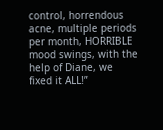control, horrendous acne, multiple periods per month, HORRIBLE mood swings, with the help of Diane, we fixed it ALL!”